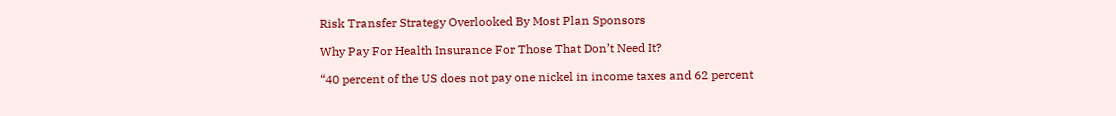Risk Transfer Strategy Overlooked By Most Plan Sponsors

Why Pay For Health Insurance For Those That Don’t Need It?

“40 percent of the US does not pay one nickel in income taxes and 62 percent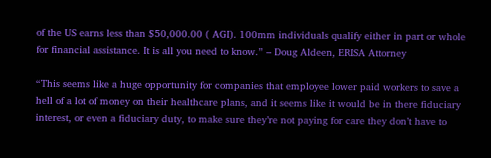of the US earns less than $50,000.00 ( AGI). 100mm individuals qualify either in part or whole for financial assistance. It is all you need to know.” – Doug Aldeen, ERISA Attorney

“This seems like a huge opportunity for companies that employee lower paid workers to save a hell of a lot of money on their healthcare plans, and it seems like it would be in there fiduciary interest, or even a fiduciary duty, to make sure they’re not paying for care they don’t have to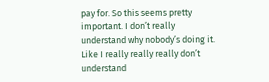pay for. So this seems pretty important. I don’t really understand why nobody’s doing it. Like I really really really don’t understand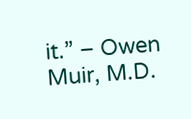it.” – Owen Muir, M.D.